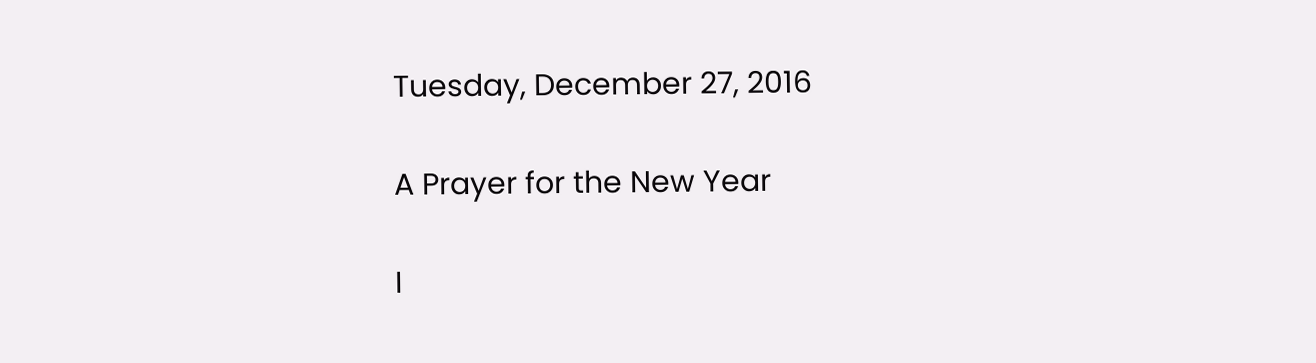Tuesday, December 27, 2016

A Prayer for the New Year

I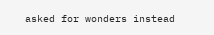asked for wonders instead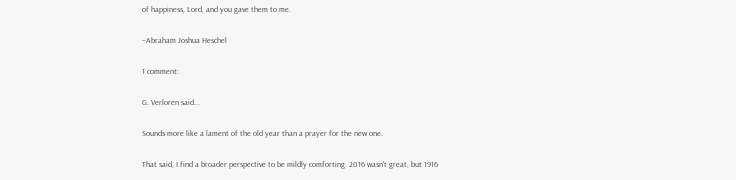of happiness, Lord, and you gave them to me.

–Abraham Joshua Heschel

1 comment:

G. Verloren said...

Sounds more like a lament of the old year than a prayer for the new one.

That said, I find a broader perspective to be mildly comforting. 2016 wasn't great, but 1916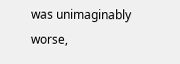was unimaginably worse,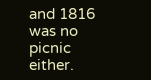and 1816 was no picnic either.